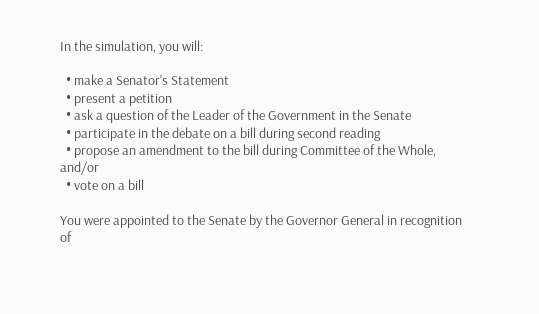In the simulation, you will:

  • make a Senator's Statement
  • present a petition
  • ask a question of the Leader of the Government in the Senate
  • participate in the debate on a bill during second reading
  • propose an amendment to the bill during Committee of the Whole, and/or
  • vote on a bill

You were appointed to the Senate by the Governor General in recognition of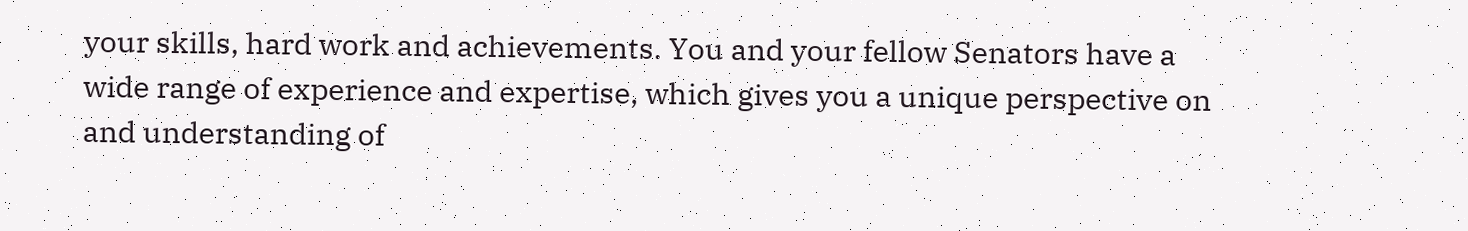your skills, hard work and achievements. You and your fellow Senators have a wide range of experience and expertise, which gives you a unique perspective on and understanding of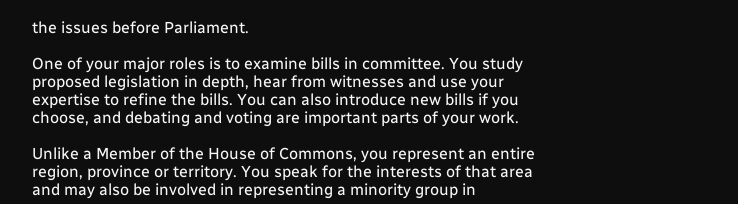the issues before Parliament.

One of your major roles is to examine bills in committee. You study proposed legislation in depth, hear from witnesses and use your expertise to refine the bills. You can also introduce new bills if you choose, and debating and voting are important parts of your work.

Unlike a Member of the House of Commons, you represent an entire region, province or territory. You speak for the interests of that area and may also be involved in representing a minority group in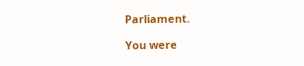Parliament.

You were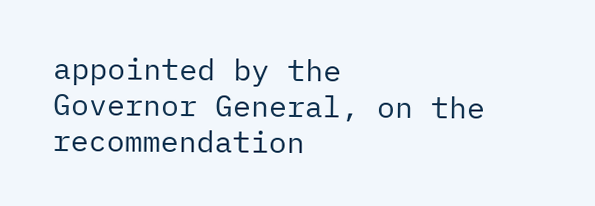appointed by the Governor General, on the recommendation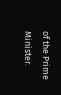of the Prime Minister.